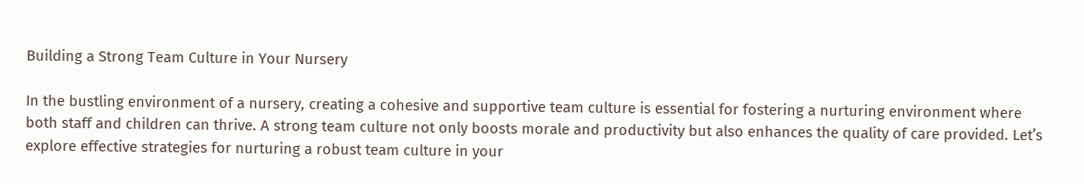Building a Strong Team Culture in Your Nursery

In the bustling environment of a nursery, creating a cohesive and supportive team culture is essential for fostering a nurturing environment where both staff and children can thrive. A strong team culture not only boosts morale and productivity but also enhances the quality of care provided. Let’s explore effective strategies for nurturing a robust team culture in your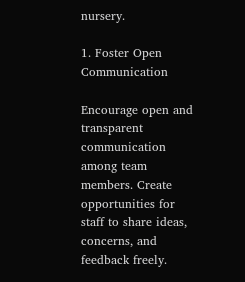nursery.

1. Foster Open Communication

Encourage open and transparent communication among team members. Create opportunities for staff to share ideas, concerns, and feedback freely.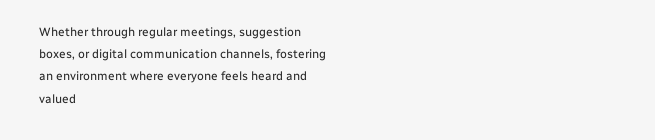Whether through regular meetings, suggestion boxes, or digital communication channels, fostering an environment where everyone feels heard and valued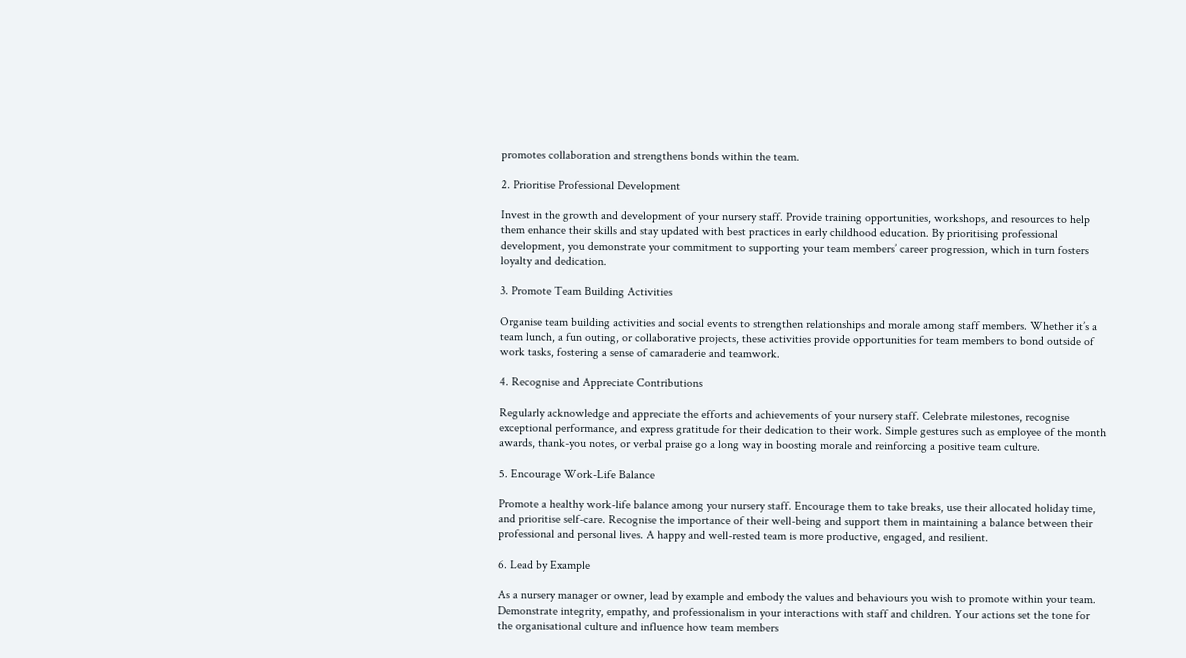promotes collaboration and strengthens bonds within the team.

2. Prioritise Professional Development

Invest in the growth and development of your nursery staff. Provide training opportunities, workshops, and resources to help them enhance their skills and stay updated with best practices in early childhood education. By prioritising professional development, you demonstrate your commitment to supporting your team members’ career progression, which in turn fosters loyalty and dedication.

3. Promote Team Building Activities

Organise team building activities and social events to strengthen relationships and morale among staff members. Whether it’s a team lunch, a fun outing, or collaborative projects, these activities provide opportunities for team members to bond outside of work tasks, fostering a sense of camaraderie and teamwork.

4. Recognise and Appreciate Contributions

Regularly acknowledge and appreciate the efforts and achievements of your nursery staff. Celebrate milestones, recognise exceptional performance, and express gratitude for their dedication to their work. Simple gestures such as employee of the month awards, thank-you notes, or verbal praise go a long way in boosting morale and reinforcing a positive team culture.

5. Encourage Work-Life Balance

Promote a healthy work-life balance among your nursery staff. Encourage them to take breaks, use their allocated holiday time, and prioritise self-care. Recognise the importance of their well-being and support them in maintaining a balance between their professional and personal lives. A happy and well-rested team is more productive, engaged, and resilient.

6. Lead by Example

As a nursery manager or owner, lead by example and embody the values and behaviours you wish to promote within your team. Demonstrate integrity, empathy, and professionalism in your interactions with staff and children. Your actions set the tone for the organisational culture and influence how team members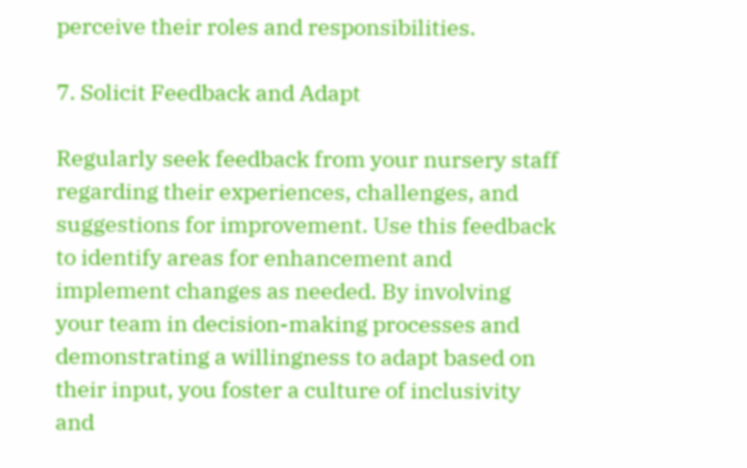perceive their roles and responsibilities.

7. Solicit Feedback and Adapt

Regularly seek feedback from your nursery staff regarding their experiences, challenges, and suggestions for improvement. Use this feedback to identify areas for enhancement and implement changes as needed. By involving your team in decision-making processes and demonstrating a willingness to adapt based on their input, you foster a culture of inclusivity and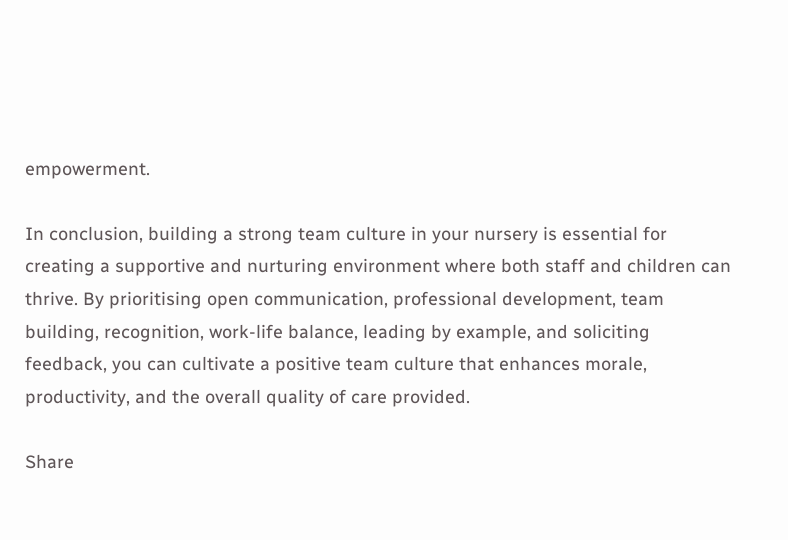empowerment.

In conclusion, building a strong team culture in your nursery is essential for creating a supportive and nurturing environment where both staff and children can thrive. By prioritising open communication, professional development, team building, recognition, work-life balance, leading by example, and soliciting feedback, you can cultivate a positive team culture that enhances morale, productivity, and the overall quality of care provided.

Share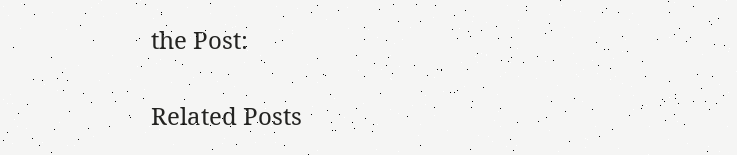the Post:

Related Posts